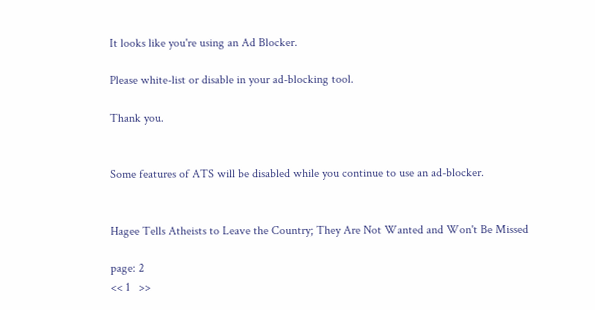It looks like you're using an Ad Blocker.

Please white-list or disable in your ad-blocking tool.

Thank you.


Some features of ATS will be disabled while you continue to use an ad-blocker.


Hagee Tells Atheists to Leave the Country; They Are Not Wanted and Won't Be Missed

page: 2
<< 1   >>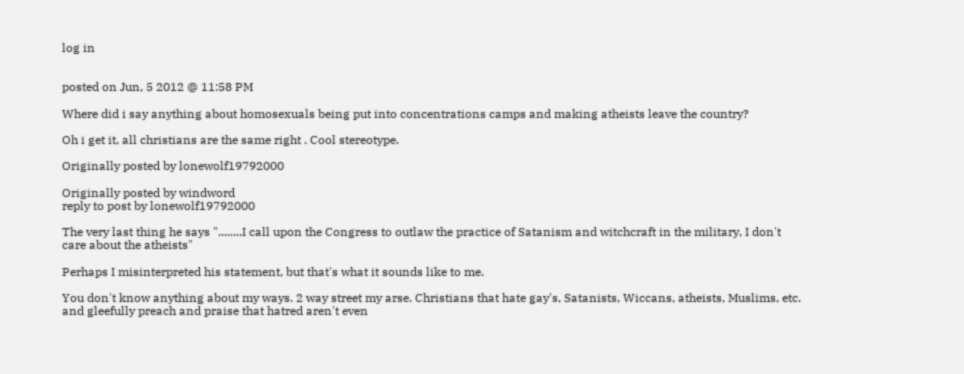log in


posted on Jun, 5 2012 @ 11:58 PM

Where did i say anything about homosexuals being put into concentrations camps and making atheists leave the country?

Oh i get it, all christians are the same right . Cool stereotype.

Originally posted by lonewolf19792000

Originally posted by windword
reply to post by lonewolf19792000

The very last thing he says "........I call upon the Congress to outlaw the practice of Satanism and witchcraft in the military, I don't care about the atheists"

Perhaps I misinterpreted his statement, but that's what it sounds like to me.

You don't know anything about my ways. 2 way street my arse. Christians that hate gay's, Satanists, Wiccans, atheists, Muslims, etc. and gleefully preach and praise that hatred aren't even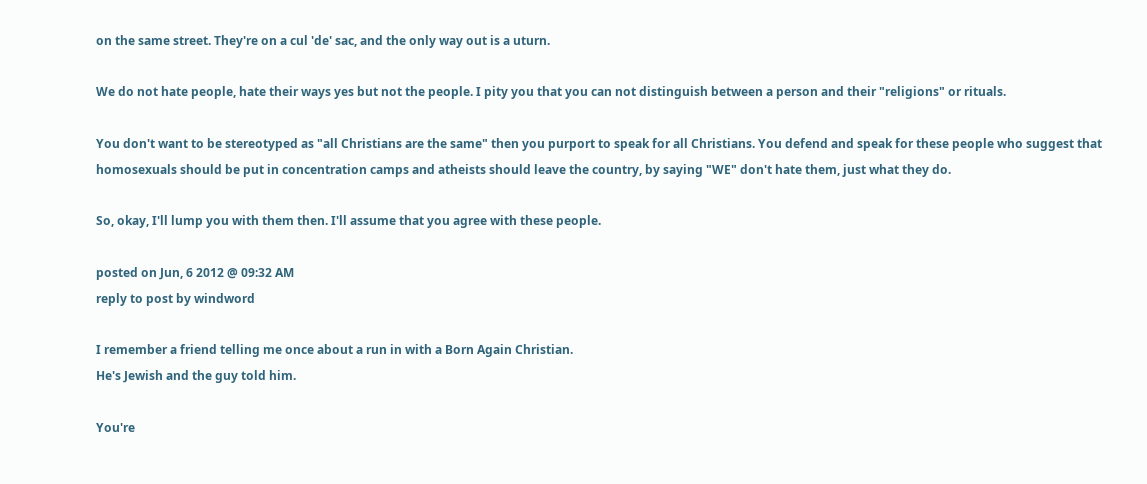on the same street. They're on a cul 'de' sac, and the only way out is a uturn.

We do not hate people, hate their ways yes but not the people. I pity you that you can not distinguish between a person and their "religions" or rituals.

You don't want to be stereotyped as "all Christians are the same" then you purport to speak for all Christians. You defend and speak for these people who suggest that homosexuals should be put in concentration camps and atheists should leave the country, by saying "WE" don't hate them, just what they do.

So, okay, I'll lump you with them then. I'll assume that you agree with these people.

posted on Jun, 6 2012 @ 09:32 AM
reply to post by windword

I remember a friend telling me once about a run in with a Born Again Christian.
He's Jewish and the guy told him.

You're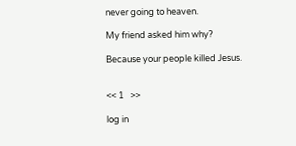never going to heaven.

My friend asked him why?

Because your people killed Jesus.


<< 1   >>

log in